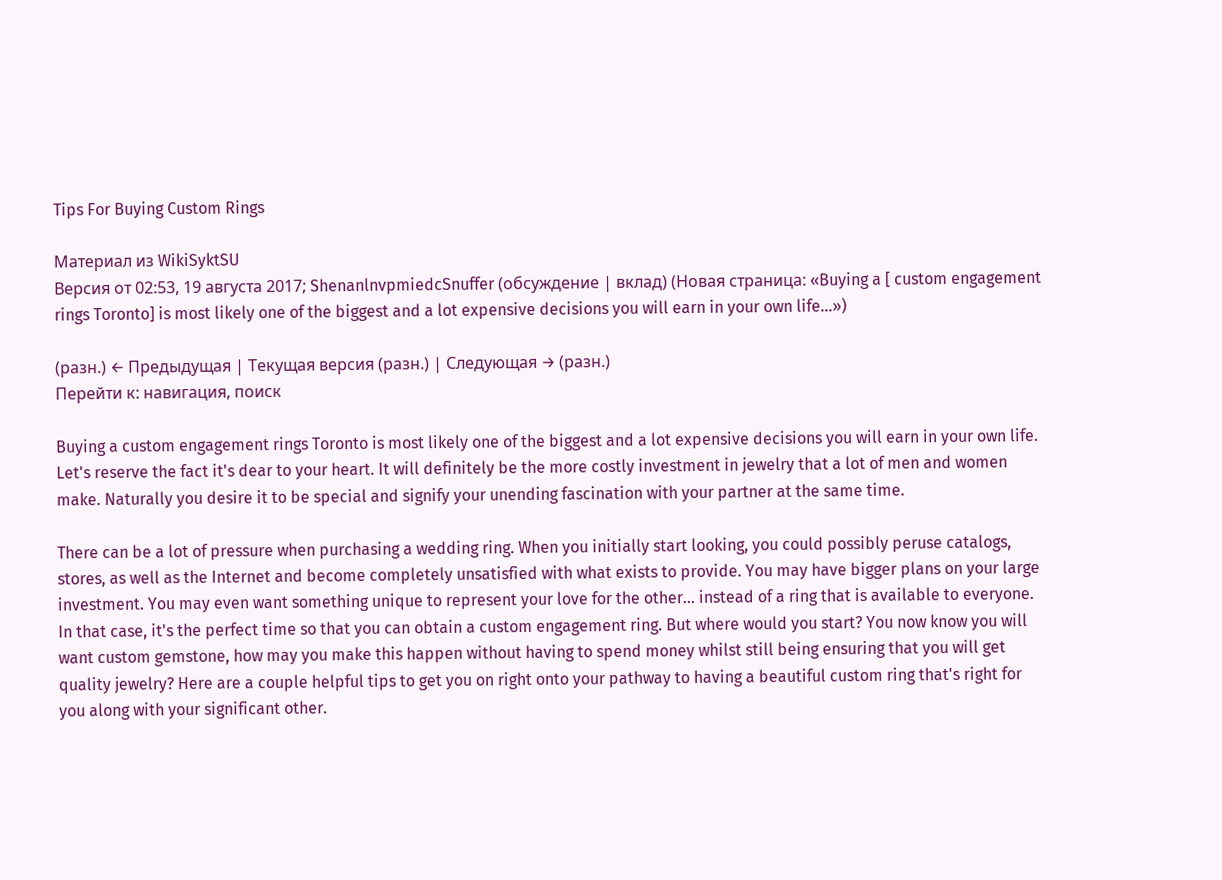Tips For Buying Custom Rings

Материал из WikiSyktSU
Версия от 02:53, 19 августа 2017; ShenanlnvpmiedcSnuffer (обсуждение | вклад) (Новая страница: «Buying a [ custom engagement rings Toronto] is most likely one of the biggest and a lot expensive decisions you will earn in your own life…»)

(разн.) ← Предыдущая | Текущая версия (разн.) | Следующая → (разн.)
Перейти к: навигация, поиск

Buying a custom engagement rings Toronto is most likely one of the biggest and a lot expensive decisions you will earn in your own life. Let's reserve the fact it's dear to your heart. It will definitely be the more costly investment in jewelry that a lot of men and women make. Naturally you desire it to be special and signify your unending fascination with your partner at the same time.

There can be a lot of pressure when purchasing a wedding ring. When you initially start looking, you could possibly peruse catalogs, stores, as well as the Internet and become completely unsatisfied with what exists to provide. You may have bigger plans on your large investment. You may even want something unique to represent your love for the other... instead of a ring that is available to everyone. In that case, it's the perfect time so that you can obtain a custom engagement ring. But where would you start? You now know you will want custom gemstone, how may you make this happen without having to spend money whilst still being ensuring that you will get quality jewelry? Here are a couple helpful tips to get you on right onto your pathway to having a beautiful custom ring that's right for you along with your significant other.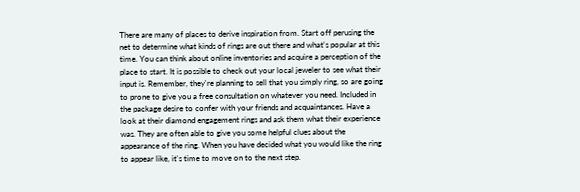There are many of places to derive inspiration from. Start off perusing the net to determine what kinds of rings are out there and what's popular at this time. You can think about online inventories and acquire a perception of the place to start. It is possible to check out your local jeweler to see what their input is. Remember, they're planning to sell that you simply ring, so are going to prone to give you a free consultation on whatever you need. Included in the package desire to confer with your friends and acquaintances. Have a look at their diamond engagement rings and ask them what their experience was. They are often able to give you some helpful clues about the appearance of the ring. When you have decided what you would like the ring to appear like, it's time to move on to the next step.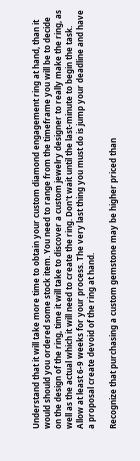Understand that it will take more time to obtain your custom diamond engagement ring at hand, than it would should you ordered some stock item. You need to range from the timeframe you will be to decide on the design of the ring, time it will take to discover a custom jewelry designer to really make the ring, as well as the actual which it will need to create the ring. Don't wait until the last-minute to begin the task. Allow at least 6-9 weeks for your process. The very last thing you must do is jump your deadline and have a proposal create devoid of the ring at hand.

Recognize that purchasing a custom gemstone may be higher priced than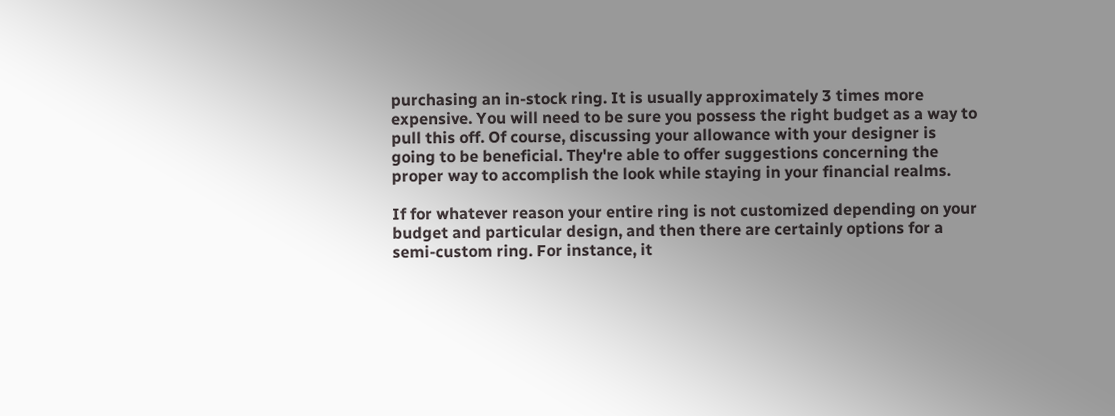purchasing an in-stock ring. It is usually approximately 3 times more expensive. You will need to be sure you possess the right budget as a way to pull this off. Of course, discussing your allowance with your designer is going to be beneficial. They're able to offer suggestions concerning the proper way to accomplish the look while staying in your financial realms.

If for whatever reason your entire ring is not customized depending on your budget and particular design, and then there are certainly options for a semi-custom ring. For instance, it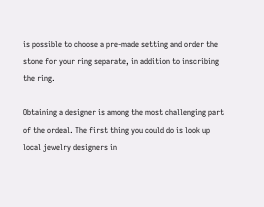is possible to choose a pre-made setting and order the stone for your ring separate, in addition to inscribing the ring.

Obtaining a designer is among the most challenging part of the ordeal. The first thing you could do is look up local jewelry designers in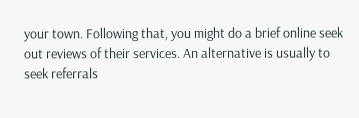your town. Following that, you might do a brief online seek out reviews of their services. An alternative is usually to seek referrals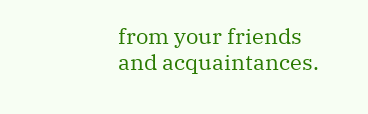from your friends and acquaintances.